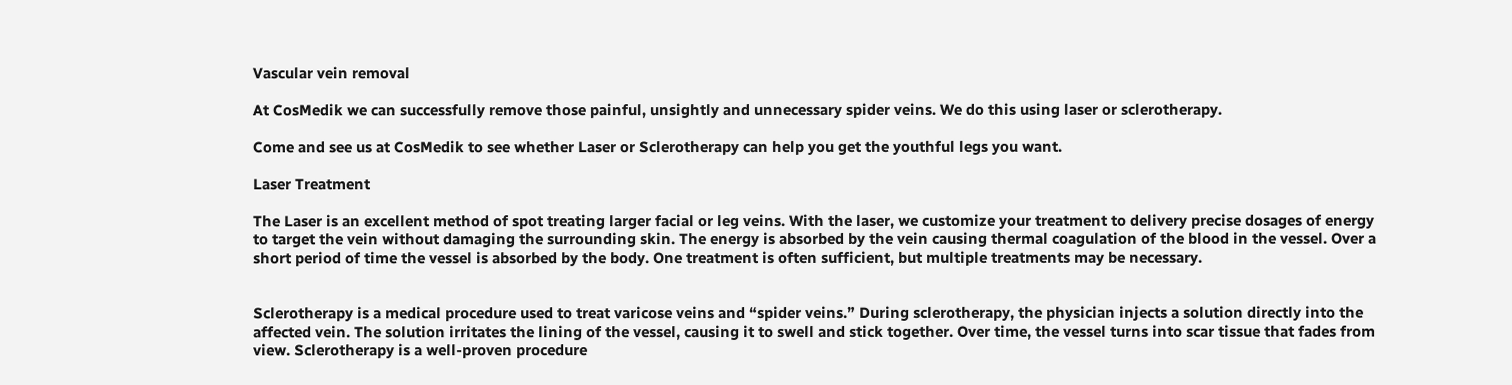Vascular vein removal

At CosMedik we can successfully remove those painful, unsightly and unnecessary spider veins. We do this using laser or sclerotherapy.

Come and see us at CosMedik to see whether Laser or Sclerotherapy can help you get the youthful legs you want.

Laser Treatment

The Laser is an excellent method of spot treating larger facial or leg veins. With the laser, we customize your treatment to delivery precise dosages of energy to target the vein without damaging the surrounding skin. The energy is absorbed by the vein causing thermal coagulation of the blood in the vessel. Over a short period of time the vessel is absorbed by the body. One treatment is often sufficient, but multiple treatments may be necessary.


Sclerotherapy is a medical procedure used to treat varicose veins and “spider veins.” During sclerotherapy, the physician injects a solution directly into the affected vein. The solution irritates the lining of the vessel, causing it to swell and stick together. Over time, the vessel turns into scar tissue that fades from view. Sclerotherapy is a well-proven procedure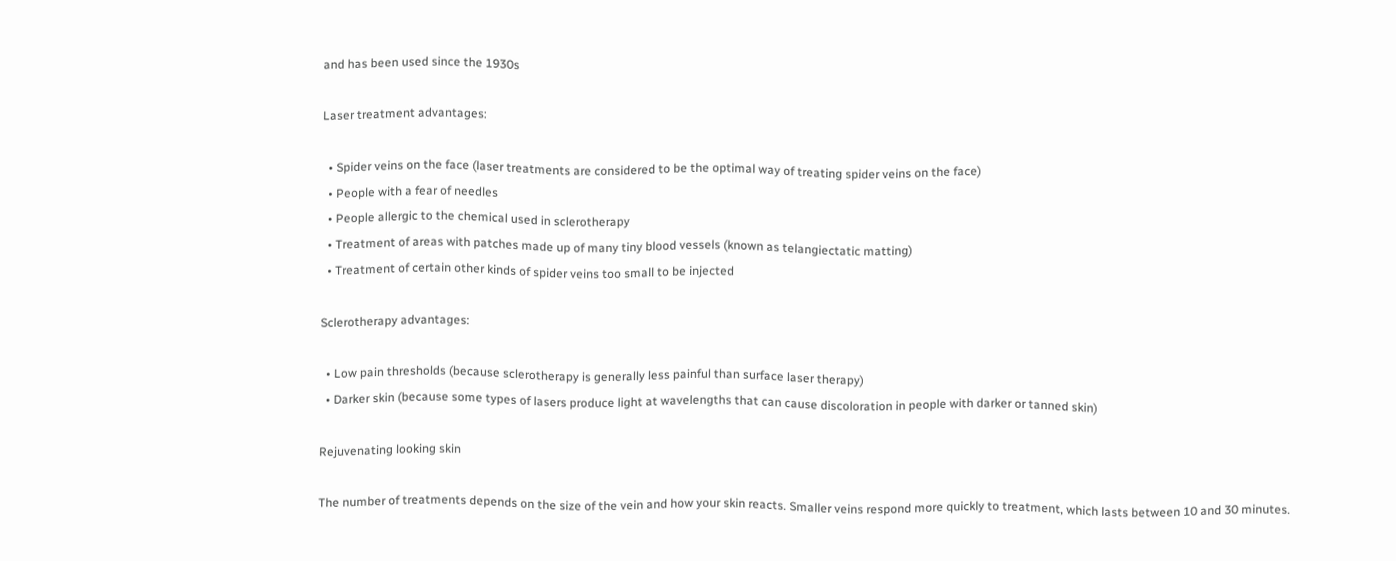and has been used since the 1930s

Laser treatment advantages:

  • Spider veins on the face (laser treatments are considered to be the optimal way of treating spider veins on the face)
  • People with a fear of needles
  • People allergic to the chemical used in sclerotherapy
  • Treatment of areas with patches made up of many tiny blood vessels (known as telangiectatic matting)
  • Treatment of certain other kinds of spider veins too small to be injected

Sclerotherapy advantages:

  • Low pain thresholds (because sclerotherapy is generally less painful than surface laser therapy)
  • Darker skin (because some types of lasers produce light at wavelengths that can cause discoloration in people with darker or tanned skin)

Rejuvenating looking skin

The number of treatments depends on the size of the vein and how your skin reacts. Smaller veins respond more quickly to treatment, which lasts between 10 and 30 minutes.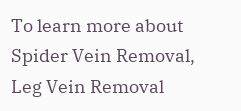To learn more about Spider Vein Removal, Leg Vein Removal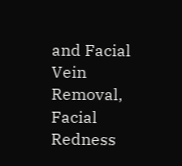and Facial Vein Removal, Facial Redness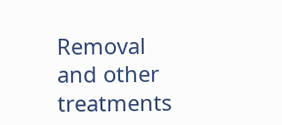Removal and other treatments